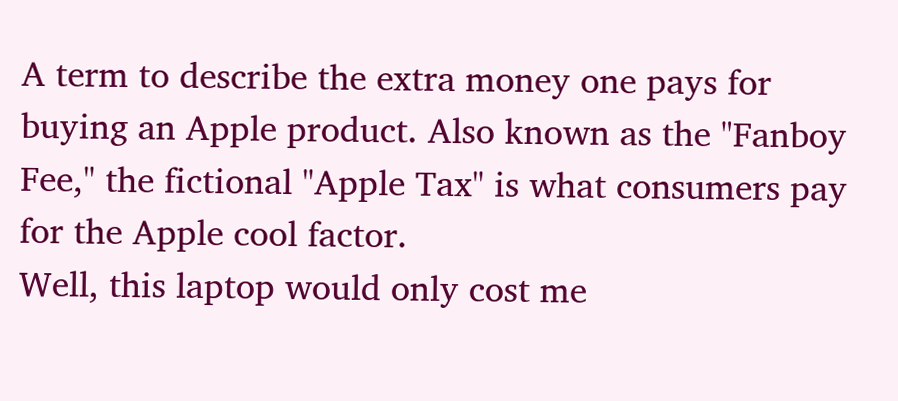A term to describe the extra money one pays for buying an Apple product. Also known as the "Fanboy Fee," the fictional "Apple Tax" is what consumers pay for the Apple cool factor.
Well, this laptop would only cost me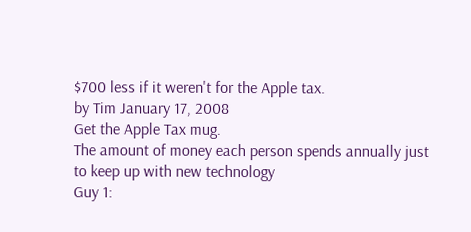$700 less if it weren't for the Apple tax.
by Tim January 17, 2008
Get the Apple Tax mug.
The amount of money each person spends annually just to keep up with new technology
Guy 1: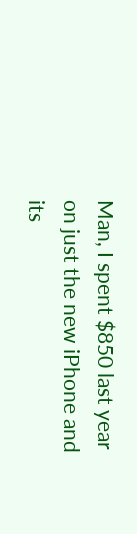Man, I spent $850 last year on just the new iPhone and its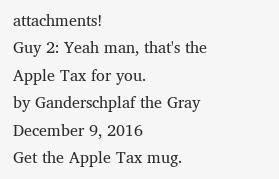attachments!
Guy 2: Yeah man, that's the Apple Tax for you.
by Ganderschplaf the Gray December 9, 2016
Get the Apple Tax mug.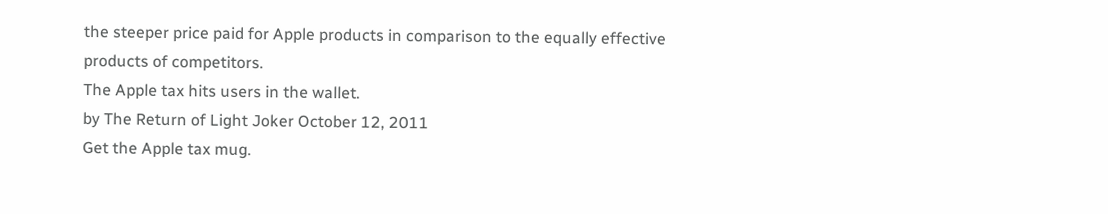the steeper price paid for Apple products in comparison to the equally effective products of competitors.
The Apple tax hits users in the wallet.
by The Return of Light Joker October 12, 2011
Get the Apple tax mug.